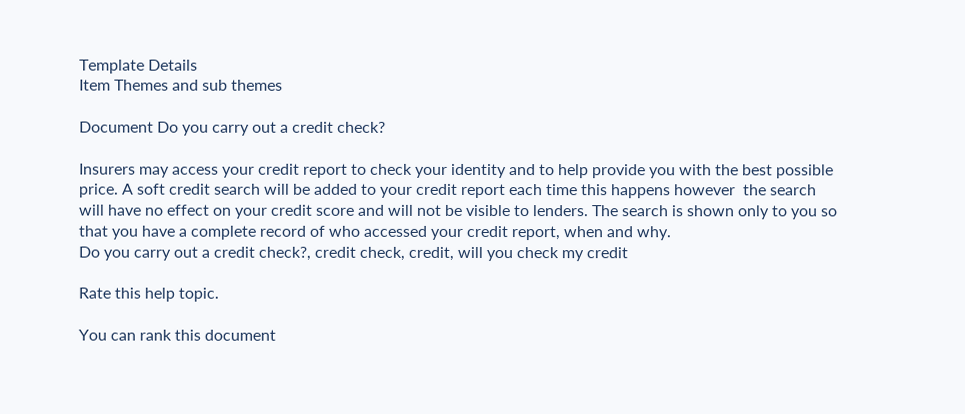Template Details
Item Themes and sub themes

Document Do you carry out a credit check?

Insurers may access your credit report to check your identity and to help provide you with the best possible price. A soft credit search will be added to your credit report each time this happens however  the search will have no effect on your credit score and will not be visible to lenders. The search is shown only to you so that you have a complete record of who accessed your credit report, when and why.
Do you carry out a credit check?, credit check, credit, will you check my credit

Rate this help topic.

You can rank this document